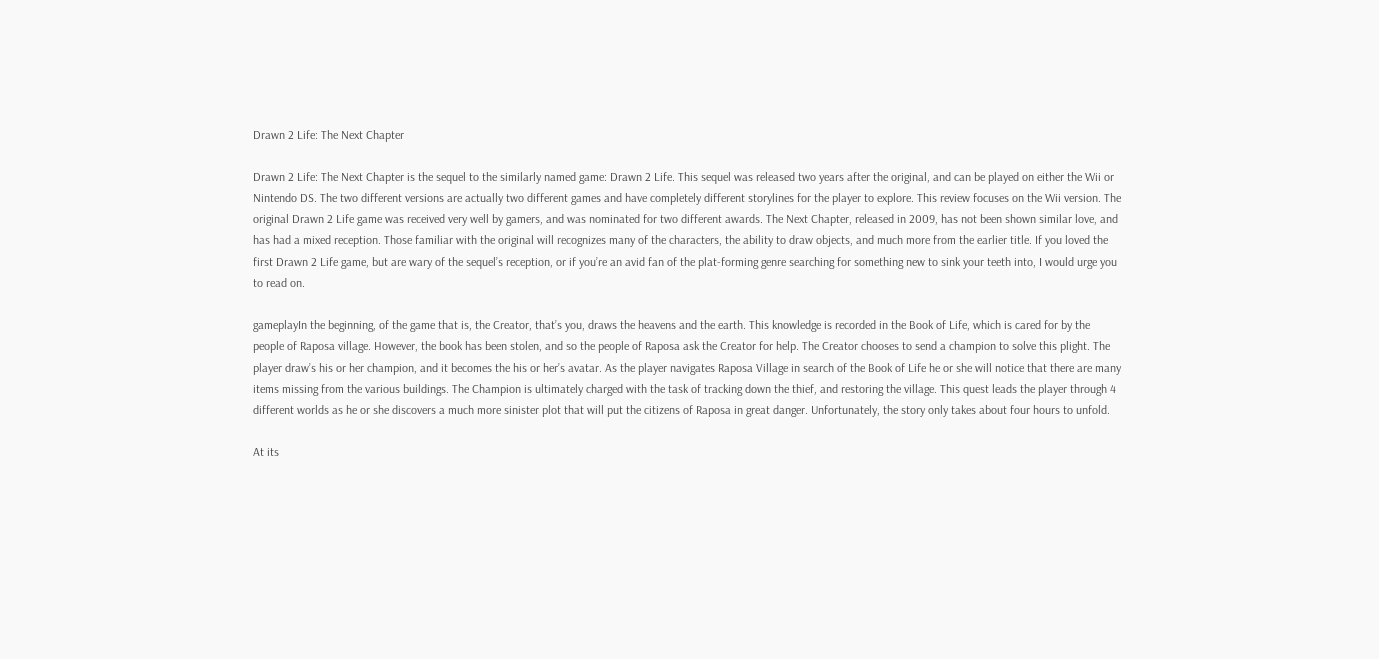Drawn 2 Life: The Next Chapter

Drawn 2 Life: The Next Chapter is the sequel to the similarly named game: Drawn 2 Life. This sequel was released two years after the original, and can be played on either the Wii or Nintendo DS. The two different versions are actually two different games and have completely different storylines for the player to explore. This review focuses on the Wii version. The original Drawn 2 Life game was received very well by gamers, and was nominated for two different awards. The Next Chapter, released in 2009, has not been shown similar love, and has had a mixed reception. Those familiar with the original will recognizes many of the characters, the ability to draw objects, and much more from the earlier title. If you loved the first Drawn 2 Life game, but are wary of the sequel’s reception, or if you’re an avid fan of the plat-forming genre searching for something new to sink your teeth into, I would urge you to read on.

gameplayIn the beginning, of the game that is, the Creator, that’s you, draws the heavens and the earth. This knowledge is recorded in the Book of Life, which is cared for by the people of Raposa village. However, the book has been stolen, and so the people of Raposa ask the Creator for help. The Creator chooses to send a champion to solve this plight. The player draw’s his or her champion, and it becomes the his or her’s avatar. As the player navigates Raposa Village in search of the Book of Life he or she will notice that there are many items missing from the various buildings. The Champion is ultimately charged with the task of tracking down the thief, and restoring the village. This quest leads the player through 4 different worlds as he or she discovers a much more sinister plot that will put the citizens of Raposa in great danger. Unfortunately, the story only takes about four hours to unfold.

At its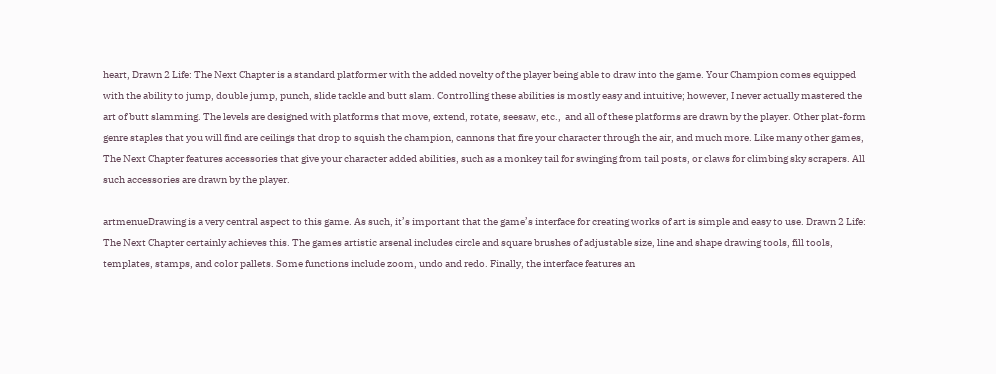heart, Drawn 2 Life: The Next Chapter is a standard platformer with the added novelty of the player being able to draw into the game. Your Champion comes equipped with the ability to jump, double jump, punch, slide tackle and butt slam. Controlling these abilities is mostly easy and intuitive; however, I never actually mastered the art of butt slamming. The levels are designed with platforms that move, extend, rotate, seesaw, etc.,  and all of these platforms are drawn by the player. Other plat-form genre staples that you will find are ceilings that drop to squish the champion, cannons that fire your character through the air, and much more. Like many other games, The Next Chapter features accessories that give your character added abilities, such as a monkey tail for swinging from tail posts, or claws for climbing sky scrapers. All such accessories are drawn by the player.

artmenueDrawing is a very central aspect to this game. As such, it’s important that the game’s interface for creating works of art is simple and easy to use. Drawn 2 Life: The Next Chapter certainly achieves this. The games artistic arsenal includes circle and square brushes of adjustable size, line and shape drawing tools, fill tools, templates, stamps, and color pallets. Some functions include zoom, undo and redo. Finally, the interface features an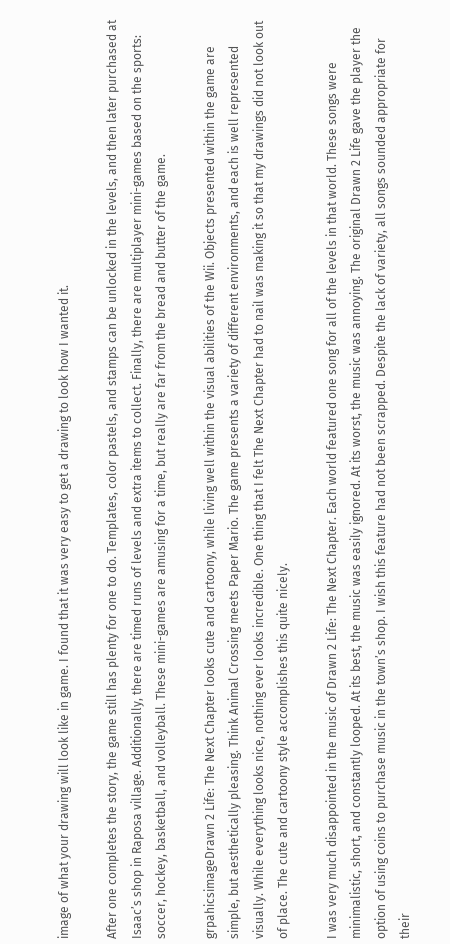image of what your drawing will look like in game. I found that it was very easy to get a drawing to look how I wanted it.

After one completes the story, the game still has plenty for one to do. Templates, color pastels, and stamps can be unlocked in the levels, and then later purchased at Isaac’s shop in Raposa village. Additionally, there are timed runs of levels and extra items to collect. Finally, there are multiplayer mini-games based on the sports: soccer, hockey, basketball, and volleyball. These mini-games are amusing for a time, but really are far from the bread and butter of the game.

grpahicsimageDrawn 2 Life: The Next Chapter looks cute and cartoony, while living well within the visual abilities of the Wii. Objects presented within the game are simple, but aesthetically pleasing. Think Animal Crossing meets Paper Mario. The game presents a variety of different environments, and each is well represented visually. While everything looks nice, nothing ever looks incredible. One thing that I felt The Next Chapter had to nail was making it so that my drawings did not look out of place. The cute and cartoony style accomplishes this quite nicely.

I was very much disappointed in the music of Drawn 2 Life: The Next Chapter. Each world featured one song for all of the levels in that world. These songs were minimalistic, short, and constantly looped. At its best, the music was easily ignored. At its worst, the music was annoying. The original Drawn 2 Life gave the player the option of using coins to purchase music in the town’s shop. I wish this feature had not been scrapped. Despite the lack of variety, all songs sounded appropriate for their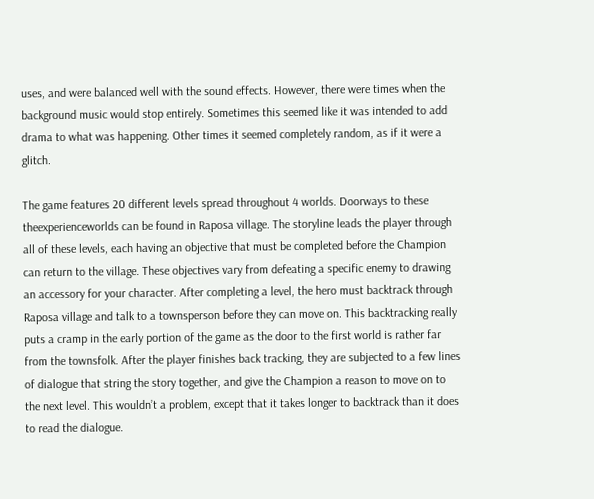uses, and were balanced well with the sound effects. However, there were times when the background music would stop entirely. Sometimes this seemed like it was intended to add drama to what was happening. Other times it seemed completely random, as if it were a glitch.

The game features 20 different levels spread throughout 4 worlds. Doorways to these theexperienceworlds can be found in Raposa village. The storyline leads the player through all of these levels, each having an objective that must be completed before the Champion can return to the village. These objectives vary from defeating a specific enemy to drawing an accessory for your character. After completing a level, the hero must backtrack through Raposa village and talk to a townsperson before they can move on. This backtracking really puts a cramp in the early portion of the game as the door to the first world is rather far from the townsfolk. After the player finishes back tracking, they are subjected to a few lines of dialogue that string the story together, and give the Champion a reason to move on to the next level. This wouldn’t a problem, except that it takes longer to backtrack than it does to read the dialogue.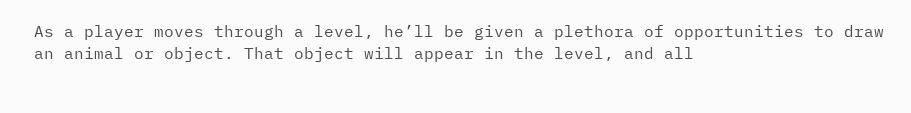As a player moves through a level, he’ll be given a plethora of opportunities to draw an animal or object. That object will appear in the level, and all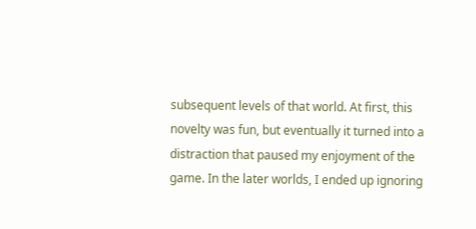subsequent levels of that world. At first, this novelty was fun, but eventually it turned into a distraction that paused my enjoyment of the game. In the later worlds, I ended up ignoring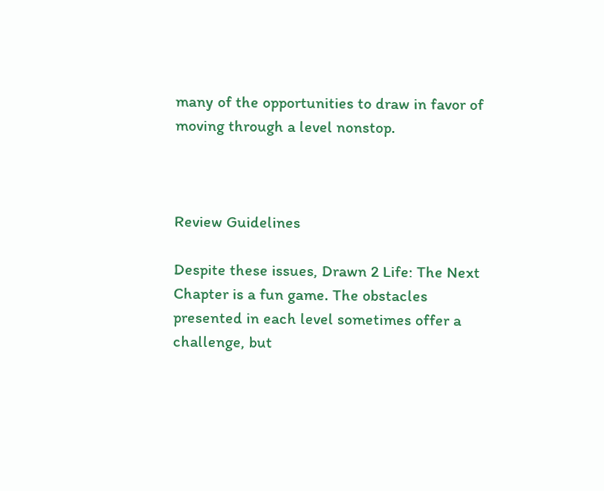many of the opportunities to draw in favor of moving through a level nonstop.



Review Guidelines

Despite these issues, Drawn 2 Life: The Next Chapter is a fun game. The obstacles presented in each level sometimes offer a challenge, but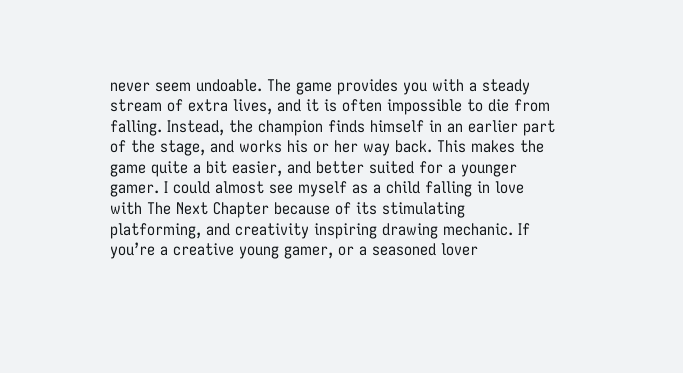never seem undoable. The game provides you with a steady stream of extra lives, and it is often impossible to die from falling. Instead, the champion finds himself in an earlier part of the stage, and works his or her way back. This makes the game quite a bit easier, and better suited for a younger gamer. I could almost see myself as a child falling in love with The Next Chapter because of its stimulating platforming, and creativity inspiring drawing mechanic. If you’re a creative young gamer, or a seasoned lover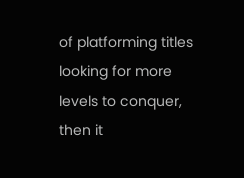of platforming titles looking for more levels to conquer, then it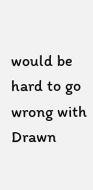would be hard to go wrong with Drawn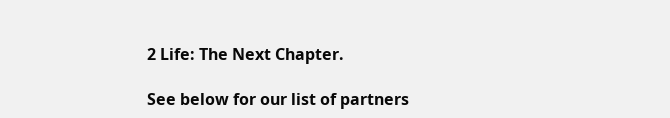2 Life: The Next Chapter.

See below for our list of partners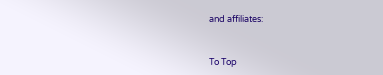and affiliates:


To Top